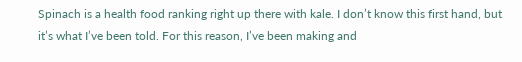Spinach is a health food ranking right up there with kale. I don’t know this first hand, but it’s what I’ve been told. For this reason, I’ve been making and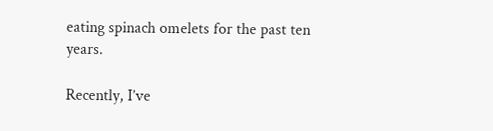eating spinach omelets for the past ten years.

Recently, I’ve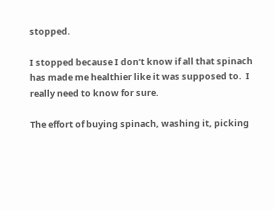stopped.

I stopped because I don’t know if all that spinach has made me healthier like it was supposed to.  I really need to know for sure.

The effort of buying spinach, washing it, picking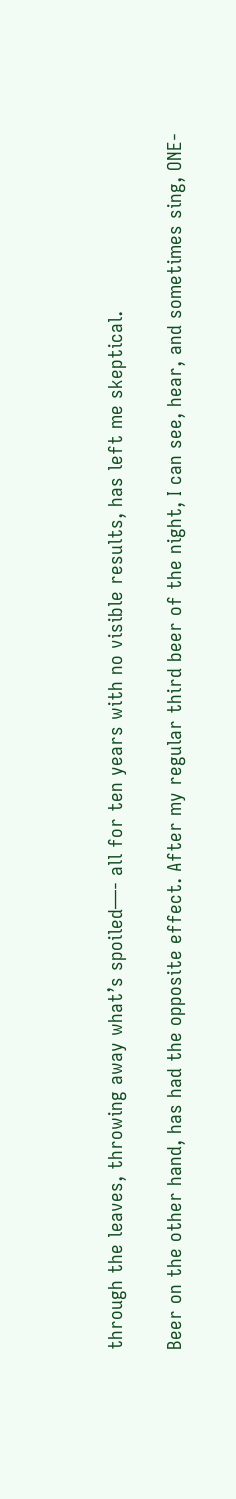through the leaves, throwing away what’s spoiled—- all for ten years with no visible results, has left me skeptical.

Beer on the other hand, has had the opposite effect. After my regular third beer of the night, I can see, hear, and sometimes sing, ONE-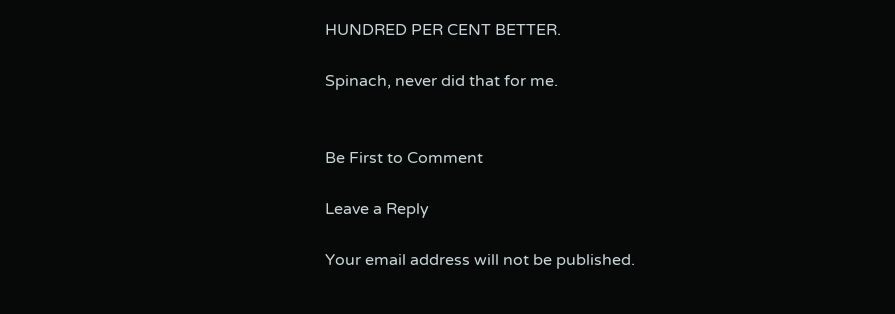HUNDRED PER CENT BETTER.

Spinach, never did that for me.


Be First to Comment

Leave a Reply

Your email address will not be published.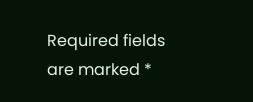Required fields are marked *